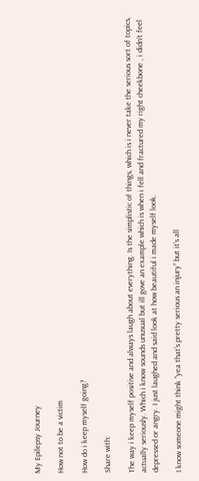My Epilepsy Journey

How not to be a victim

How do i keep myself going?

Share with:

The way i keep myself positive and always laugh about everything. Is the simplistic of things, which is i never take the serious sort of topics, actually seriously. Which i know sounds unusual but ill gove an example which is when i fell and fractured my right cheekbone , i didn’t feel depressed or angry. I just laughed and said look at how beautiful i made myself look.

I know someone might think “yea that’s pretty serious an injury” but it’s all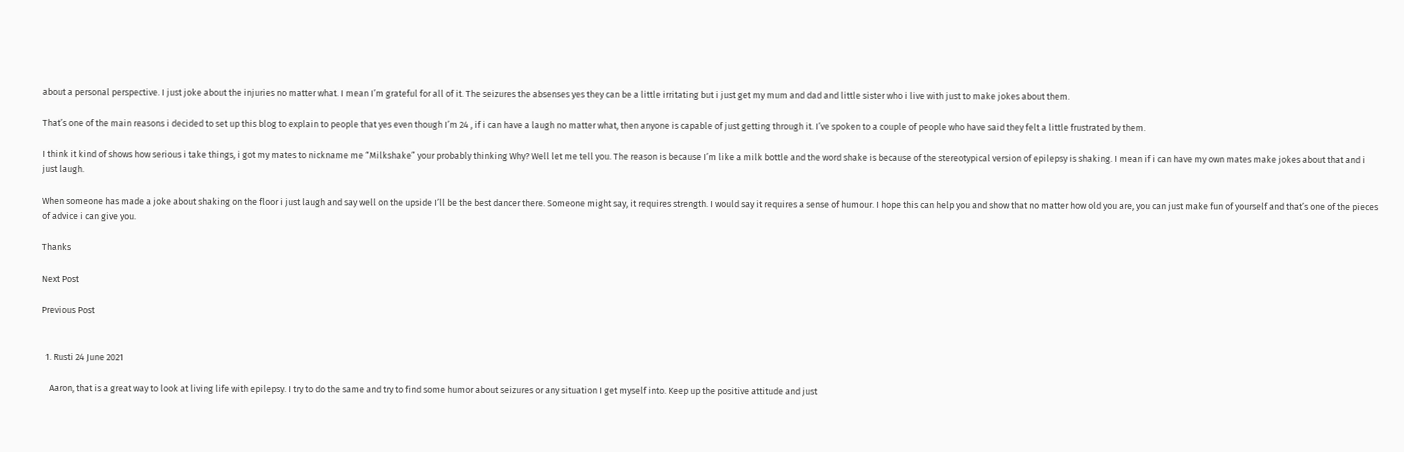about a personal perspective. I just joke about the injuries no matter what. I mean I’m grateful for all of it. The seizures the absenses yes they can be a little irritating but i just get my mum and dad and little sister who i live with just to make jokes about them.

That’s one of the main reasons i decided to set up this blog to explain to people that yes even though I’m 24 , if i can have a laugh no matter what, then anyone is capable of just getting through it. I’ve spoken to a couple of people who have said they felt a little frustrated by them.

I think it kind of shows how serious i take things, i got my mates to nickname me “Milkshake” your probably thinking Why? Well let me tell you. The reason is because I’m like a milk bottle and the word shake is because of the stereotypical version of epilepsy is shaking. I mean if i can have my own mates make jokes about that and i just laugh.

When someone has made a joke about shaking on the floor i just laugh and say well on the upside I’ll be the best dancer there. Someone might say, it requires strength. I would say it requires a sense of humour. I hope this can help you and show that no matter how old you are, you can just make fun of yourself and that’s one of the pieces of advice i can give you.

Thanks

Next Post

Previous Post


  1. Rusti 24 June 2021

    Aaron, that is a great way to look at living life with epilepsy. I try to do the same and try to find some humor about seizures or any situation I get myself into. Keep up the positive attitude and just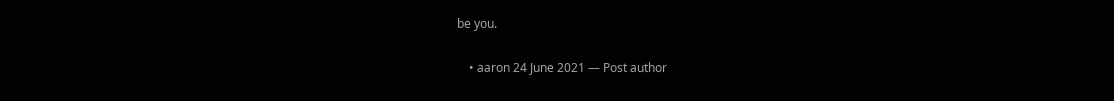be you.

    • aaron 24 June 2021 — Post author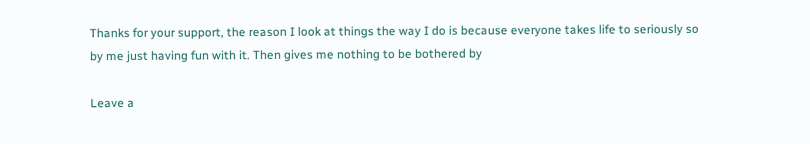Thanks for your support, the reason I look at things the way I do is because everyone takes life to seriously so by me just having fun with it. Then gives me nothing to be bothered by

Leave a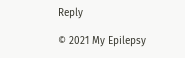Reply

© 2021 My Epilepsy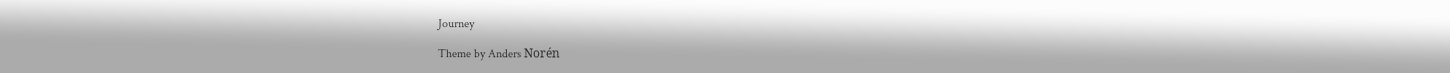Journey

Theme by Anders Norén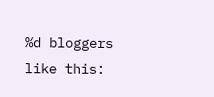%d bloggers like this: